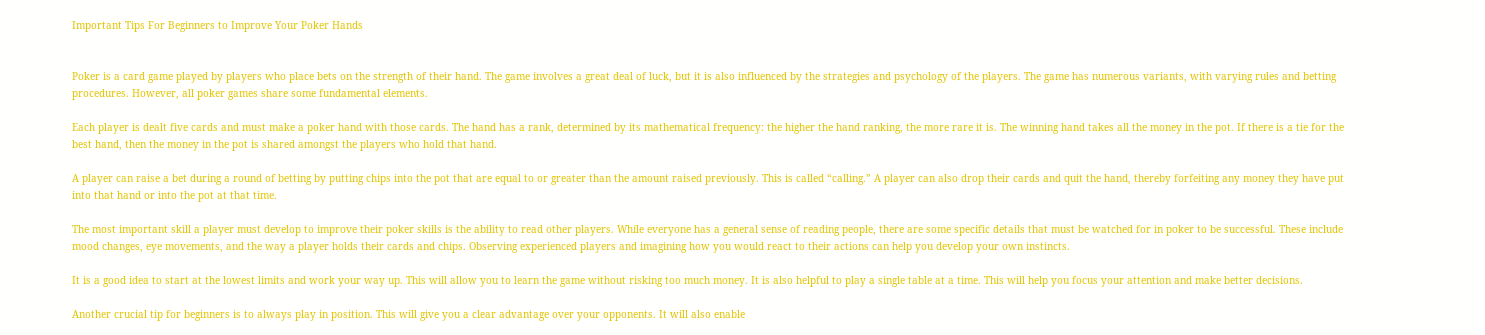Important Tips For Beginners to Improve Your Poker Hands


Poker is a card game played by players who place bets on the strength of their hand. The game involves a great deal of luck, but it is also influenced by the strategies and psychology of the players. The game has numerous variants, with varying rules and betting procedures. However, all poker games share some fundamental elements.

Each player is dealt five cards and must make a poker hand with those cards. The hand has a rank, determined by its mathematical frequency: the higher the hand ranking, the more rare it is. The winning hand takes all the money in the pot. If there is a tie for the best hand, then the money in the pot is shared amongst the players who hold that hand.

A player can raise a bet during a round of betting by putting chips into the pot that are equal to or greater than the amount raised previously. This is called “calling.” A player can also drop their cards and quit the hand, thereby forfeiting any money they have put into that hand or into the pot at that time.

The most important skill a player must develop to improve their poker skills is the ability to read other players. While everyone has a general sense of reading people, there are some specific details that must be watched for in poker to be successful. These include mood changes, eye movements, and the way a player holds their cards and chips. Observing experienced players and imagining how you would react to their actions can help you develop your own instincts.

It is a good idea to start at the lowest limits and work your way up. This will allow you to learn the game without risking too much money. It is also helpful to play a single table at a time. This will help you focus your attention and make better decisions.

Another crucial tip for beginners is to always play in position. This will give you a clear advantage over your opponents. It will also enable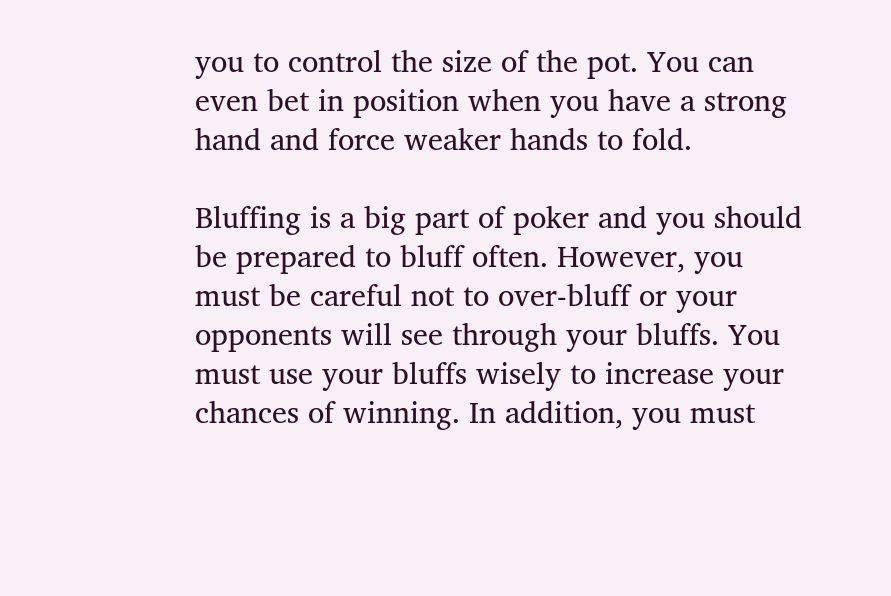you to control the size of the pot. You can even bet in position when you have a strong hand and force weaker hands to fold.

Bluffing is a big part of poker and you should be prepared to bluff often. However, you must be careful not to over-bluff or your opponents will see through your bluffs. You must use your bluffs wisely to increase your chances of winning. In addition, you must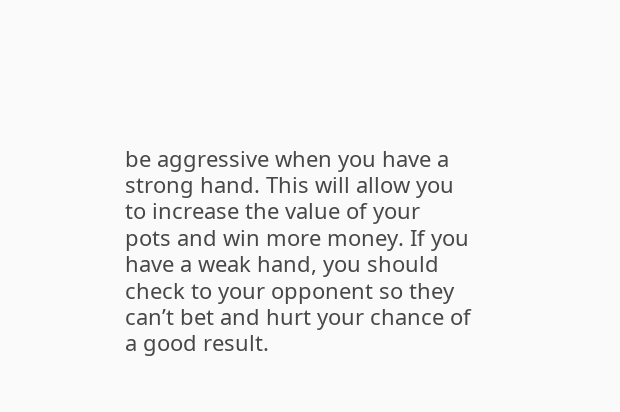be aggressive when you have a strong hand. This will allow you to increase the value of your pots and win more money. If you have a weak hand, you should check to your opponent so they can’t bet and hurt your chance of a good result.